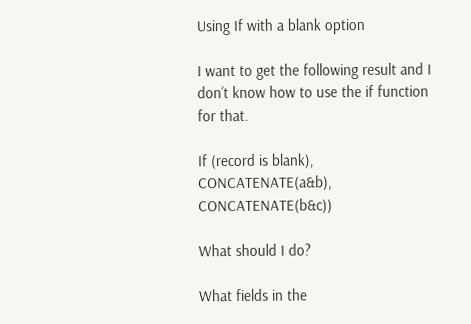Using If with a blank option

I want to get the following result and I don’t know how to use the if function for that.

If (record is blank), CONCATENATE(a&b), CONCATENATE(b&c))

What should I do?

What fields in the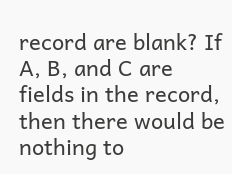record are blank? If A, B, and C are fields in the record, then there would be nothing to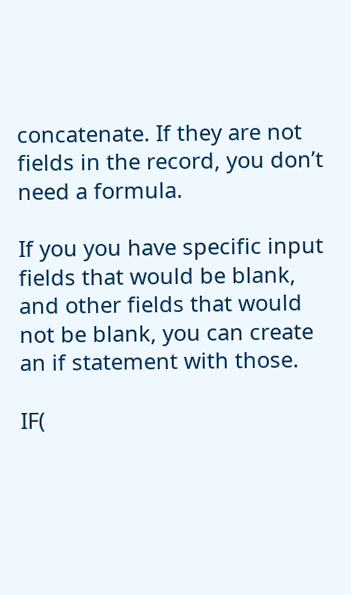concatenate. If they are not fields in the record, you don’t need a formula.

If you you have specific input fields that would be blank, and other fields that would not be blank, you can create an if statement with those.

IF(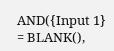AND({Input 1} = BLANK(),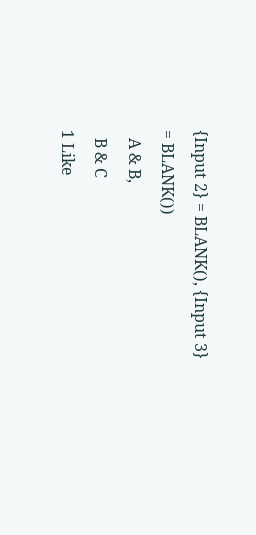{Input 2} = BLANK(), {Input 3} = BLANK())
  A & B,
  B & C
1 Like